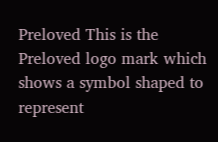Preloved This is the Preloved logo mark which shows a symbol shaped to represent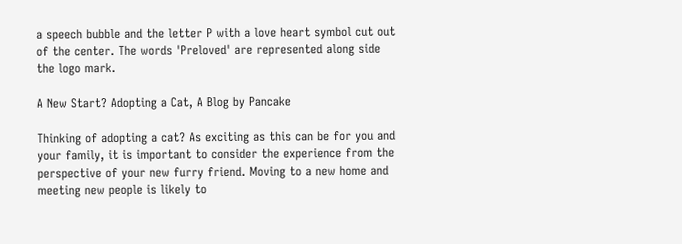a speech bubble and the letter P with a love heart symbol cut out of the center. The words 'Preloved' are represented along side the logo mark.

A New Start? Adopting a Cat, A Blog by Pancake

Thinking of adopting a cat? As exciting as this can be for you and your family, it is important to consider the experience from the perspective of your new furry friend. Moving to a new home and meeting new people is likely to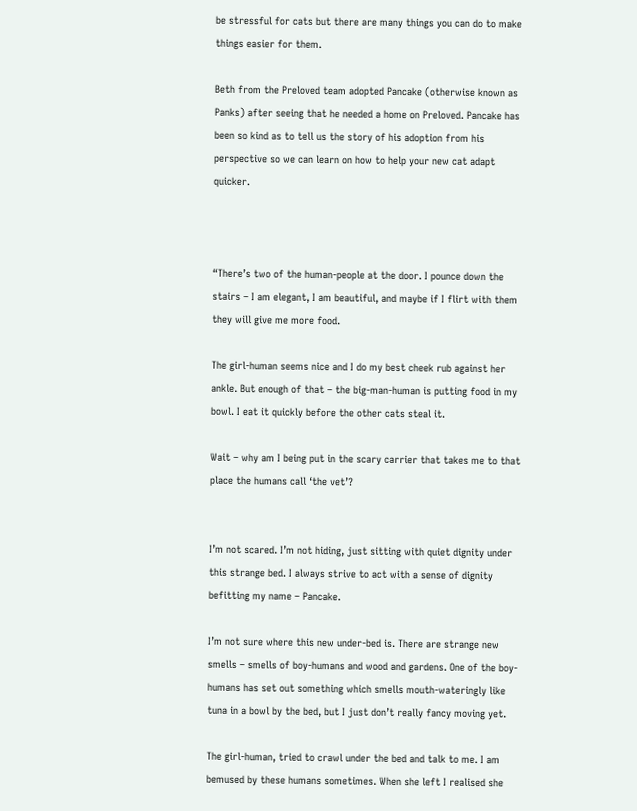be stressful for cats but there are many things you can do to make things easier for them.

Beth from the Preloved team adopted Pancake (otherwise known as Panks) after seeing that he needed a home on Preloved. Pancake has been so kind as to tell us the story of his adoption from his perspective so we can learn on how to help your new cat adapt quicker.



“There’s two of the human-people at the door. I pounce down the stairs – I am elegant, I am beautiful, and maybe if I flirt with them they will give me more food.

The girl-human seems nice and I do my best cheek rub against her ankle. But enough of that – the big-man-human is putting food in my bowl. I eat it quickly before the other cats steal it.

Wait – why am I being put in the scary carrier that takes me to that place the humans call ‘the vet’?


I’m not scared. I’m not hiding, just sitting with quiet dignity under this strange bed. I always strive to act with a sense of dignity befitting my name – Pancake.

I’m not sure where this new under-bed is. There are strange new smells – smells of boy-humans and wood and gardens. One of the boy-humans has set out something which smells mouth-wateringly like tuna in a bowl by the bed, but I just don’t really fancy moving yet.

The girl-human, tried to crawl under the bed and talk to me. I am bemused by these humans sometimes. When she left I realised she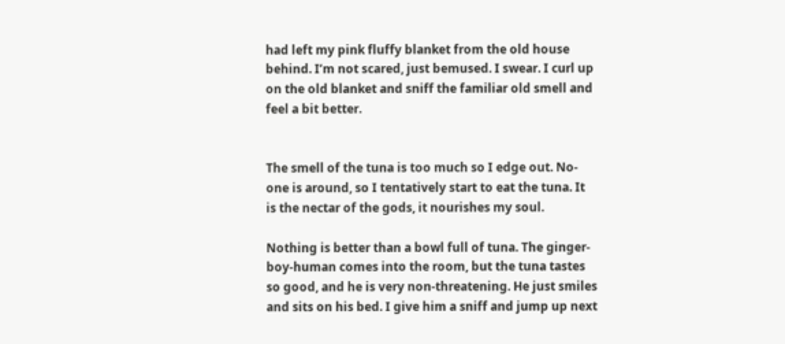had left my pink fluffy blanket from the old house behind. I’m not scared, just bemused. I swear. I curl up on the old blanket and sniff the familiar old smell and feel a bit better.


The smell of the tuna is too much so I edge out. No-one is around, so I tentatively start to eat the tuna. It is the nectar of the gods, it nourishes my soul.

Nothing is better than a bowl full of tuna. The ginger-boy-human comes into the room, but the tuna tastes so good, and he is very non-threatening. He just smiles and sits on his bed. I give him a sniff and jump up next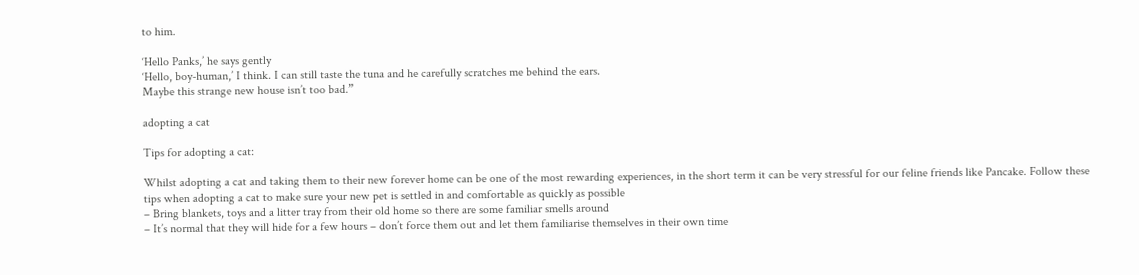to him.

‘Hello Panks,’ he says gently
‘Hello, boy-human,’ I think. I can still taste the tuna and he carefully scratches me behind the ears.
Maybe this strange new house isn’t too bad.”

adopting a cat

Tips for adopting a cat:

Whilst adopting a cat and taking them to their new forever home can be one of the most rewarding experiences, in the short term it can be very stressful for our feline friends like Pancake. Follow these tips when adopting a cat to make sure your new pet is settled in and comfortable as quickly as possible
– Bring blankets, toys and a litter tray from their old home so there are some familiar smells around
– It’s normal that they will hide for a few hours – don’t force them out and let them familiarise themselves in their own time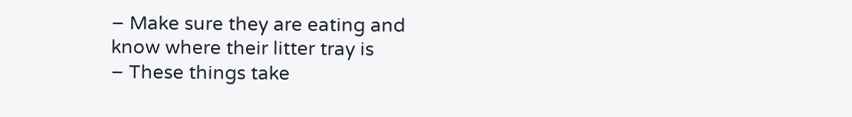– Make sure they are eating and know where their litter tray is
– These things take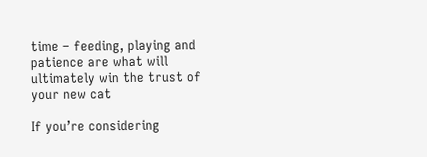time – feeding, playing and patience are what will ultimately win the trust of your new cat

If you’re considering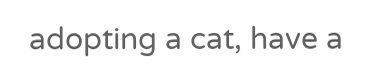adopting a cat, have a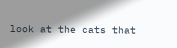look at the cats that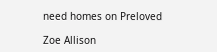need homes on Preloved

Zoe Allison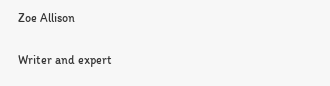Zoe Allison

Writer and expert